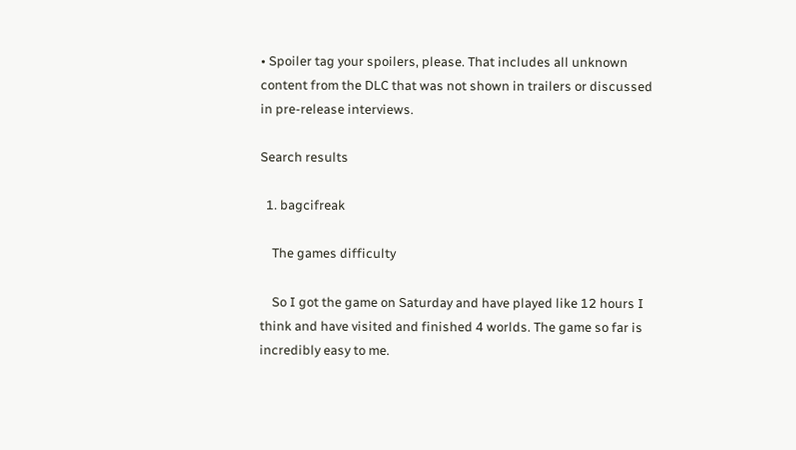• Spoiler tag your spoilers, please. That includes all unknown content from the DLC that was not shown in trailers or discussed in pre-release interviews.

Search results

  1. bagcifreak

    The games difficulty

    So I got the game on Saturday and have played like 12 hours I think and have visited and finished 4 worlds. The game so far is incredibly easy to me.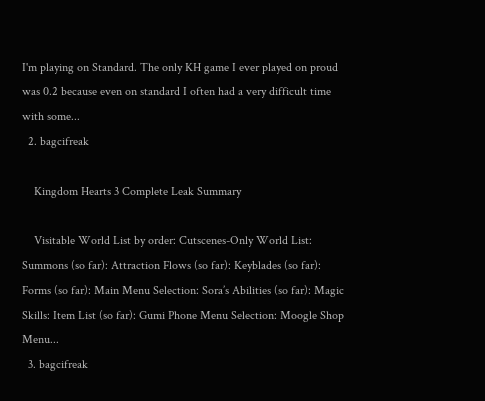I'm playing on Standard. The only KH game I ever played on proud was 0.2 because even on standard I often had a very difficult time with some...
  2. bagcifreak

    Kingdom Hearts 3 Complete Leak Summary

    Visitable World List by order: Cutscenes-Only World List: Summons (so far): Attraction Flows (so far): Keyblades (so far): Forms (so far): Main Menu Selection: Sora’s Abilities (so far): Magic Skills: Item List (so far): Gumi Phone Menu Selection: Moogle Shop Menu...
  3. bagcifreak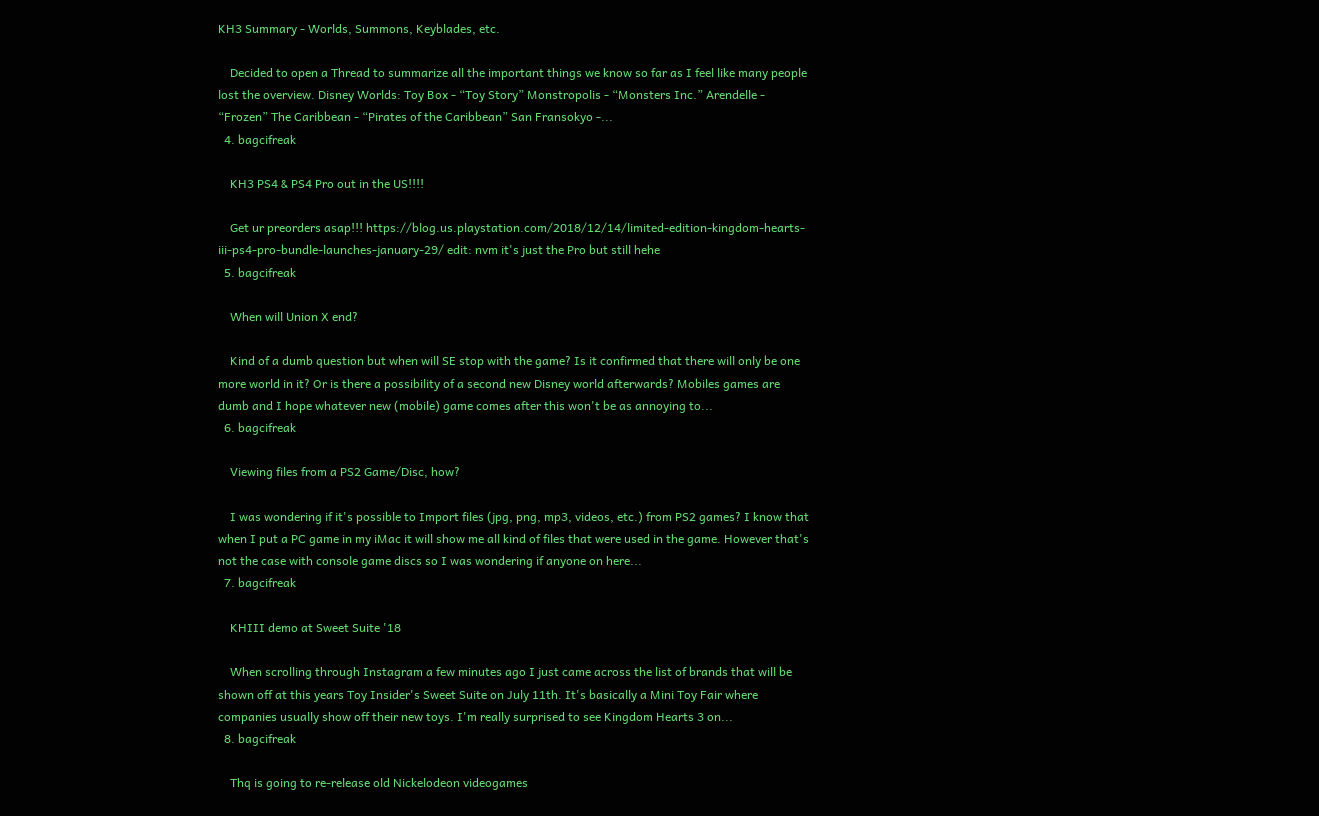KH3 Summary - Worlds, Summons, Keyblades, etc.

    Decided to open a Thread to summarize all the important things we know so far as I feel like many people lost the overview. Disney Worlds: Toy Box - “Toy Story” Monstropolis - “Monsters Inc.” Arendelle - “Frozen” The Caribbean - “Pirates of the Caribbean” San Fransokyo -...
  4. bagcifreak

    KH3 PS4 & PS4 Pro out in the US!!!!

    Get ur preorders asap!!! https://blog.us.playstation.com/2018/12/14/limited-edition-kingdom-hearts-iii-ps4-pro-bundle-launches-january-29/ edit: nvm it's just the Pro but still hehe
  5. bagcifreak

    When will Union X end?

    Kind of a dumb question but when will SE stop with the game? Is it confirmed that there will only be one more world in it? Or is there a possibility of a second new Disney world afterwards? Mobiles games are dumb and I hope whatever new (mobile) game comes after this won't be as annoying to...
  6. bagcifreak

    Viewing files from a PS2 Game/Disc, how?

    I was wondering if it's possible to Import files (jpg, png, mp3, videos, etc.) from PS2 games? I know that when I put a PC game in my iMac it will show me all kind of files that were used in the game. However that's not the case with console game discs so I was wondering if anyone on here...
  7. bagcifreak

    KHIII demo at Sweet Suite '18

    When scrolling through Instagram a few minutes ago I just came across the list of brands that will be shown off at this years Toy Insider's Sweet Suite on July 11th. It's basically a Mini Toy Fair where companies usually show off their new toys. I'm really surprised to see Kingdom Hearts 3 on...
  8. bagcifreak

    Thq is going to re-release old Nickelodeon videogames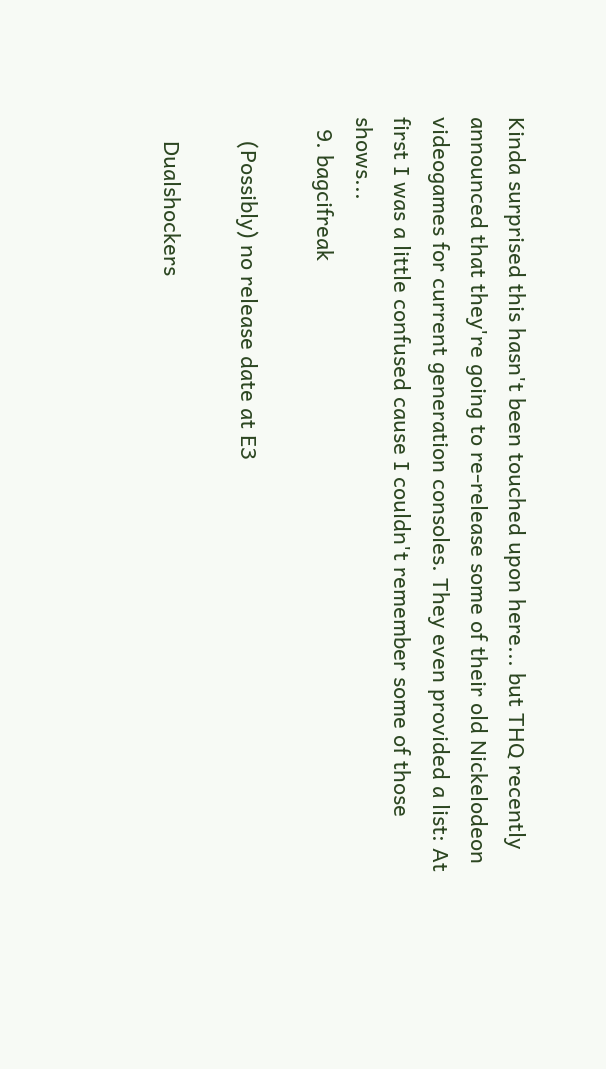Kinda surprised this hasn't been touched upon here... but THQ recently announced that they're going to re-release some of their old Nickelodeon videogames for current generation consoles. They even provided a list: At first I was a little confused cause I couldn't remember some of those shows...
  9. bagcifreak

    (Possibly) no release date at E3

    Dualshockers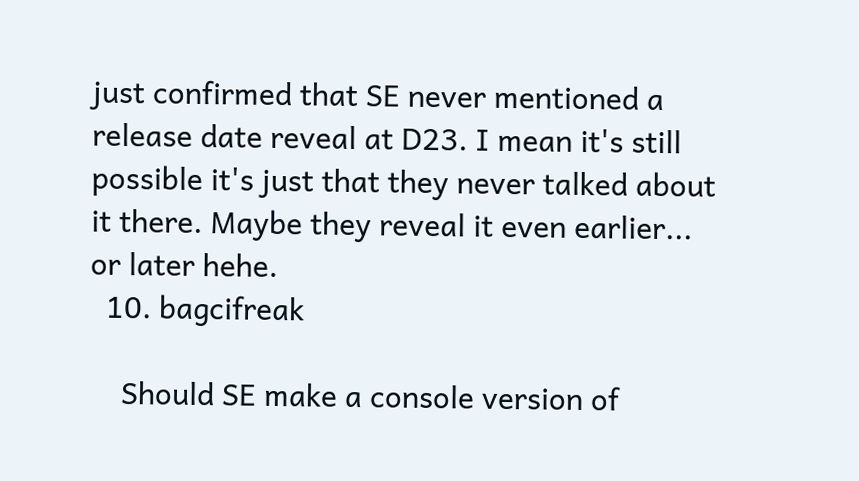just confirmed that SE never mentioned a release date reveal at D23. I mean it's still possible it's just that they never talked about it there. Maybe they reveal it even earlier... or later hehe.
  10. bagcifreak

    Should SE make a console version of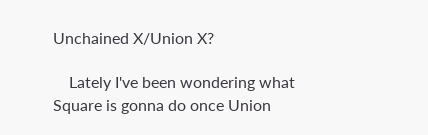Unchained X/Union X?

    Lately I've been wondering what Square is gonna do once Union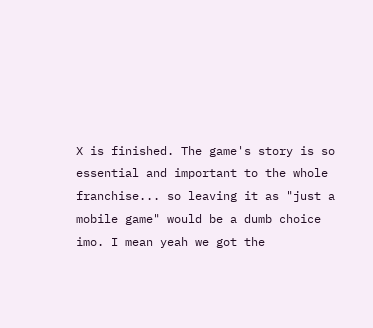X is finished. The game's story is so essential and important to the whole franchise... so leaving it as "just a mobile game" would be a dumb choice imo. I mean yeah we got the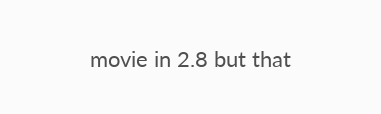movie in 2.8 but that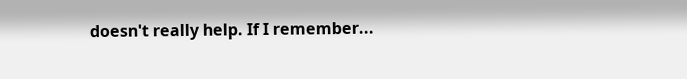doesn't really help. If I remember...